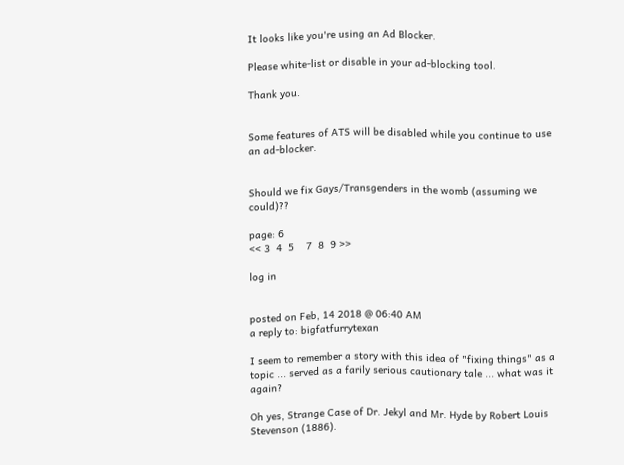It looks like you're using an Ad Blocker.

Please white-list or disable in your ad-blocking tool.

Thank you.


Some features of ATS will be disabled while you continue to use an ad-blocker.


Should we fix Gays/Transgenders in the womb (assuming we could)??

page: 6
<< 3  4  5    7  8  9 >>

log in


posted on Feb, 14 2018 @ 06:40 AM
a reply to: bigfatfurrytexan

I seem to remember a story with this idea of "fixing things" as a topic ... served as a farily serious cautionary tale ... what was it again?

Oh yes, Strange Case of Dr. Jekyl and Mr. Hyde by Robert Louis Stevenson (1886).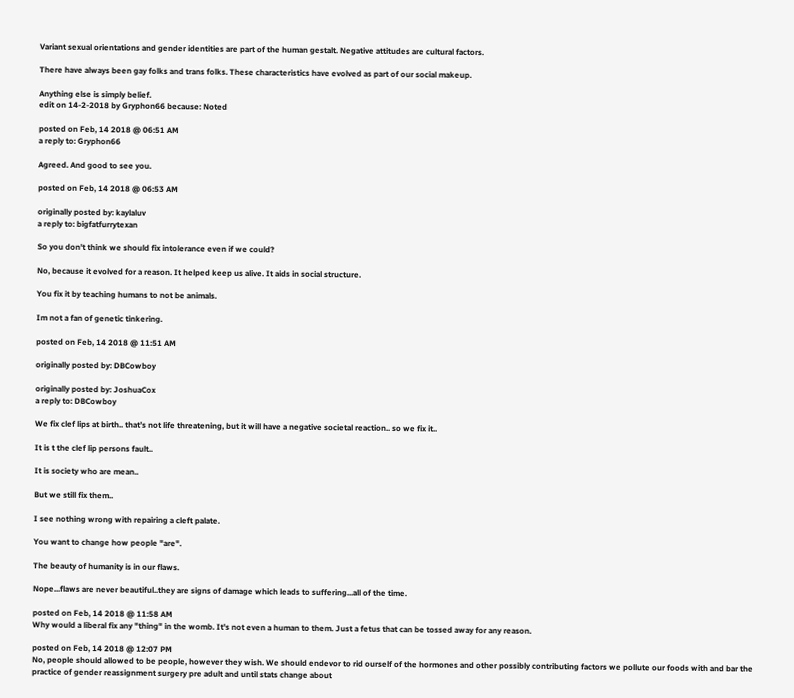Variant sexual orientations and gender identities are part of the human gestalt. Negative attitudes are cultural factors.

There have always been gay folks and trans folks. These characteristics have evolved as part of our social makeup.

Anything else is simply belief.
edit on 14-2-2018 by Gryphon66 because: Noted

posted on Feb, 14 2018 @ 06:51 AM
a reply to: Gryphon66

Agreed. And good to see you.

posted on Feb, 14 2018 @ 06:53 AM

originally posted by: kaylaluv
a reply to: bigfatfurrytexan

So you don't think we should fix intolerance even if we could?

No, because it evolved for a reason. It helped keep us alive. It aids in social structure.

You fix it by teaching humans to not be animals.

Im not a fan of genetic tinkering.

posted on Feb, 14 2018 @ 11:51 AM

originally posted by: DBCowboy

originally posted by: JoshuaCox
a reply to: DBCowboy

We fix clef lips at birth.. that’s not life threatening, but it will have a negative societal reaction.. so we fix it..

It is t the clef lip persons fault..

It is society who are mean..

But we still fix them..

I see nothing wrong with repairing a cleft palate.

You want to change how people "are".

The beauty of humanity is in our flaws.

Nope...flaws are never beautiful..they are signs of damage which leads to suffering...all of the time.

posted on Feb, 14 2018 @ 11:58 AM
Why would a liberal fix any "thing" in the womb. It's not even a human to them. Just a fetus that can be tossed away for any reason.

posted on Feb, 14 2018 @ 12:07 PM
No, people should allowed to be people, however they wish. We should endevor to rid ourself of the hormones and other possibly contributing factors we pollute our foods with and bar the practice of gender reassignment surgery pre adult and until stats change about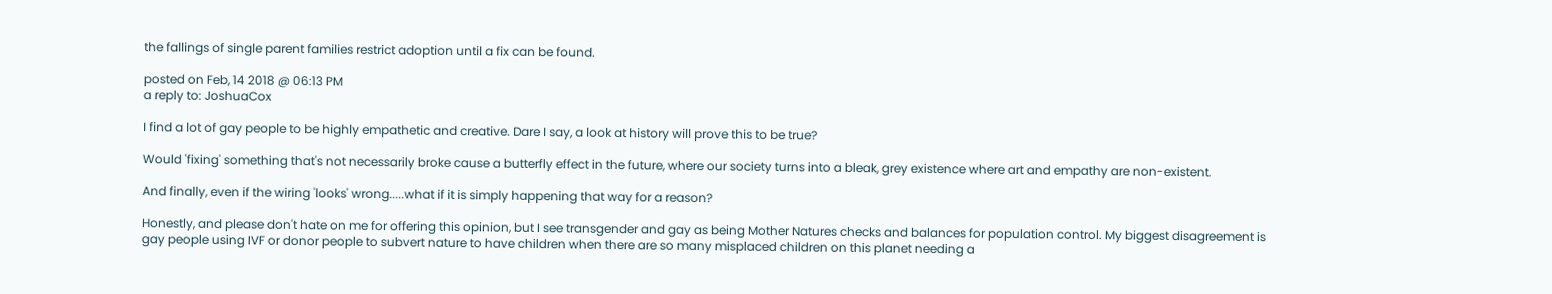the fallings of single parent families restrict adoption until a fix can be found.

posted on Feb, 14 2018 @ 06:13 PM
a reply to: JoshuaCox

I find a lot of gay people to be highly empathetic and creative. Dare I say, a look at history will prove this to be true?

Would 'fixing' something that's not necessarily broke cause a butterfly effect in the future, where our society turns into a bleak, grey existence where art and empathy are non-existent.

And finally, even if the wiring 'looks' wrong.....what if it is simply happening that way for a reason?

Honestly, and please don't hate on me for offering this opinion, but I see transgender and gay as being Mother Natures checks and balances for population control. My biggest disagreement is gay people using IVF or donor people to subvert nature to have children when there are so many misplaced children on this planet needing a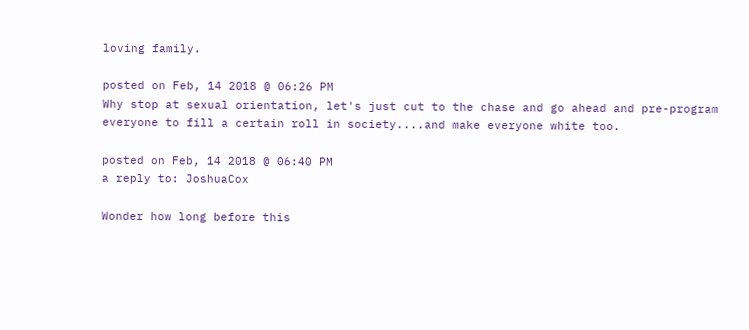loving family.

posted on Feb, 14 2018 @ 06:26 PM
Why stop at sexual orientation, let's just cut to the chase and go ahead and pre-program everyone to fill a certain roll in society....and make everyone white too.

posted on Feb, 14 2018 @ 06:40 PM
a reply to: JoshuaCox

Wonder how long before this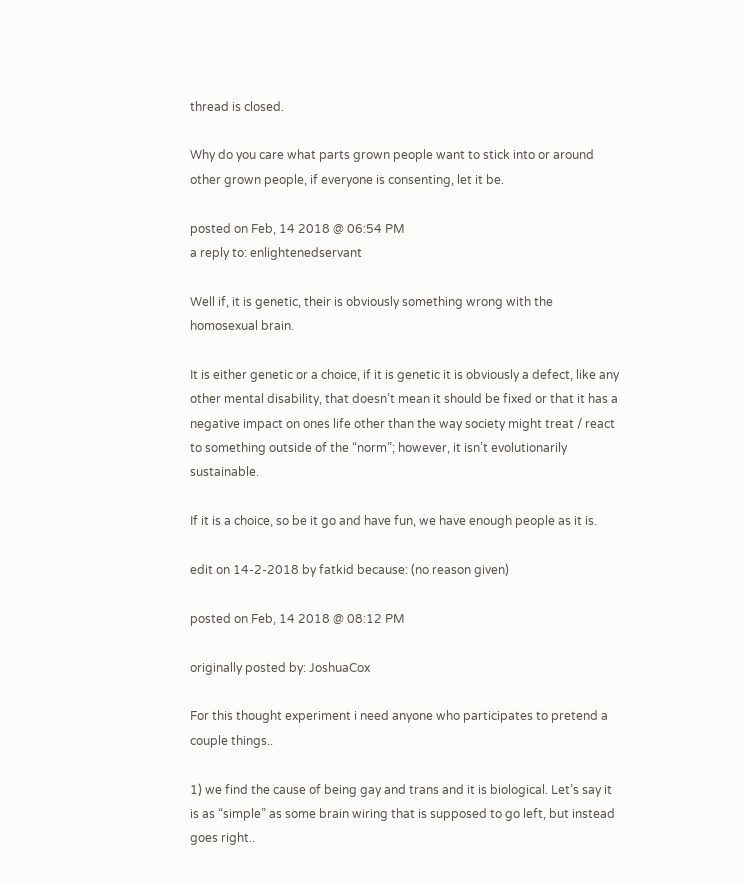thread is closed.

Why do you care what parts grown people want to stick into or around other grown people, if everyone is consenting, let it be.

posted on Feb, 14 2018 @ 06:54 PM
a reply to: enlightenedservant

Well if, it is genetic, their is obviously something wrong with the homosexual brain.

It is either genetic or a choice, if it is genetic it is obviously a defect, like any other mental disability, that doesn’t mean it should be fixed or that it has a negative impact on ones life other than the way society might treat / react to something outside of the “norm”; however, it isn’t evolutionarily sustainable.

If it is a choice, so be it go and have fun, we have enough people as it is.

edit on 14-2-2018 by fatkid because: (no reason given)

posted on Feb, 14 2018 @ 08:12 PM

originally posted by: JoshuaCox

For this thought experiment i need anyone who participates to pretend a couple things..

1) we find the cause of being gay and trans and it is biological. Let’s say it is as “simple” as some brain wiring that is supposed to go left, but instead goes right..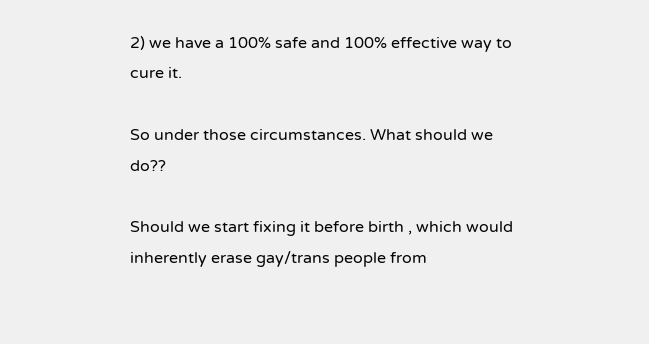2) we have a 100% safe and 100% effective way to cure it.

So under those circumstances. What should we do??

Should we start fixing it before birth , which would inherently erase gay/trans people from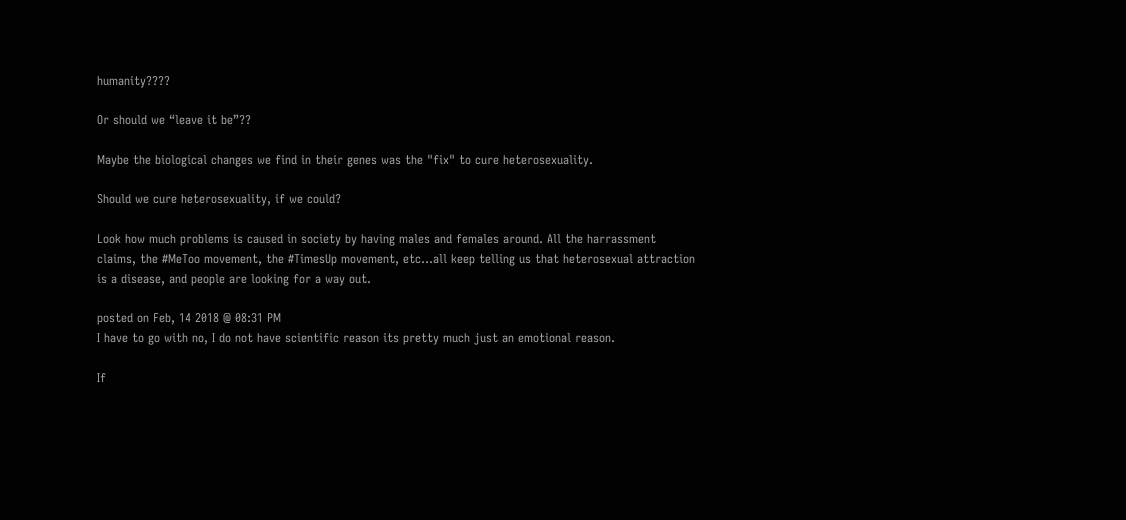humanity????

Or should we “leave it be”??

Maybe the biological changes we find in their genes was the "fix" to cure heterosexuality.

Should we cure heterosexuality, if we could?

Look how much problems is caused in society by having males and females around. All the harrassment claims, the #MeToo movement, the #TimesUp movement, etc...all keep telling us that heterosexual attraction is a disease, and people are looking for a way out.

posted on Feb, 14 2018 @ 08:31 PM
I have to go with no, I do not have scientific reason its pretty much just an emotional reason.

If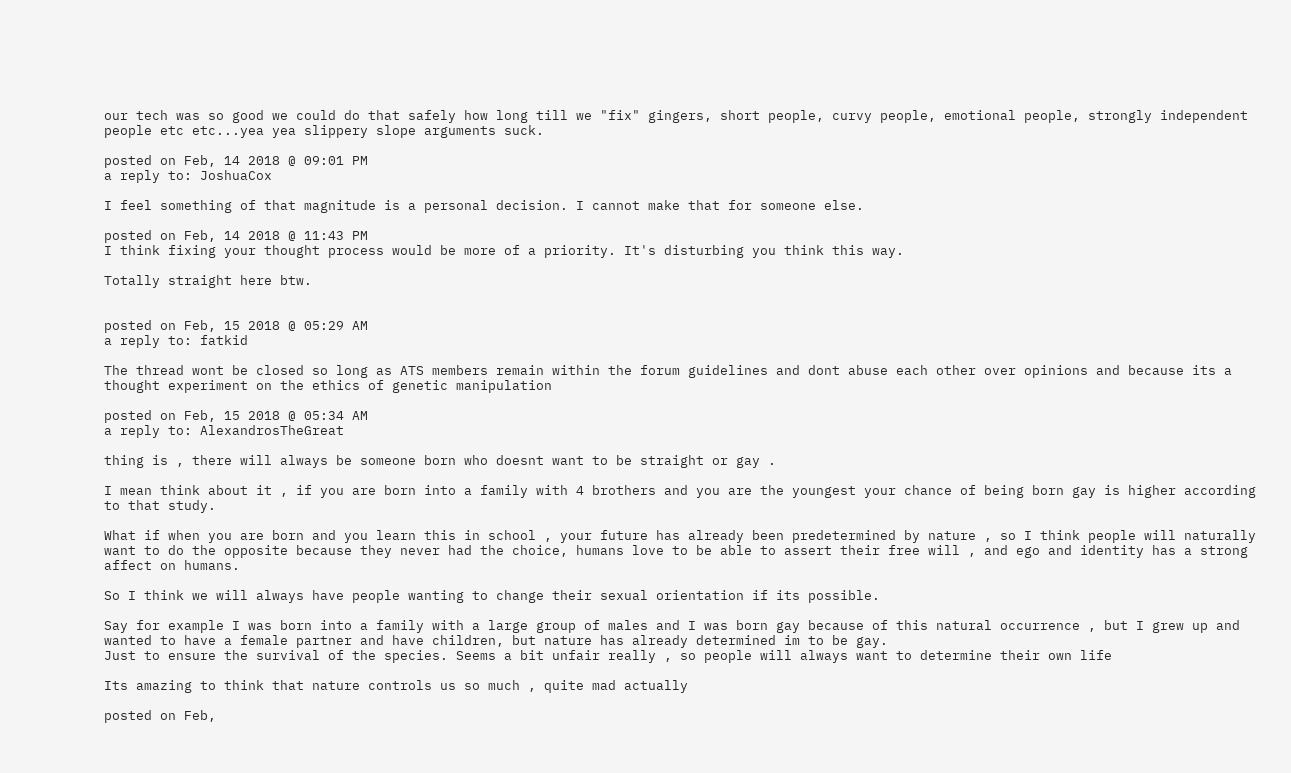our tech was so good we could do that safely how long till we "fix" gingers, short people, curvy people, emotional people, strongly independent people etc etc...yea yea slippery slope arguments suck.

posted on Feb, 14 2018 @ 09:01 PM
a reply to: JoshuaCox

I feel something of that magnitude is a personal decision. I cannot make that for someone else.

posted on Feb, 14 2018 @ 11:43 PM
I think fixing your thought process would be more of a priority. It's disturbing you think this way.

Totally straight here btw.


posted on Feb, 15 2018 @ 05:29 AM
a reply to: fatkid

The thread wont be closed so long as ATS members remain within the forum guidelines and dont abuse each other over opinions and because its a thought experiment on the ethics of genetic manipulation

posted on Feb, 15 2018 @ 05:34 AM
a reply to: AlexandrosTheGreat

thing is , there will always be someone born who doesnt want to be straight or gay .

I mean think about it , if you are born into a family with 4 brothers and you are the youngest your chance of being born gay is higher according to that study.

What if when you are born and you learn this in school , your future has already been predetermined by nature , so I think people will naturally want to do the opposite because they never had the choice, humans love to be able to assert their free will , and ego and identity has a strong affect on humans.

So I think we will always have people wanting to change their sexual orientation if its possible.

Say for example I was born into a family with a large group of males and I was born gay because of this natural occurrence , but I grew up and wanted to have a female partner and have children, but nature has already determined im to be gay.
Just to ensure the survival of the species. Seems a bit unfair really , so people will always want to determine their own life

Its amazing to think that nature controls us so much , quite mad actually

posted on Feb,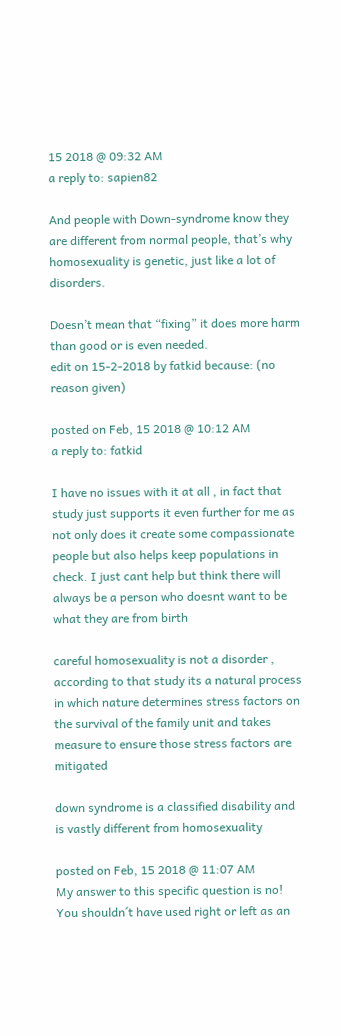15 2018 @ 09:32 AM
a reply to: sapien82

And people with Down-syndrome know they are different from normal people, that’s why homosexuality is genetic, just like a lot of disorders.

Doesn’t mean that “fixing” it does more harm than good or is even needed.
edit on 15-2-2018 by fatkid because: (no reason given)

posted on Feb, 15 2018 @ 10:12 AM
a reply to: fatkid

I have no issues with it at all , in fact that study just supports it even further for me as not only does it create some compassionate people but also helps keep populations in check. I just cant help but think there will always be a person who doesnt want to be what they are from birth

careful homosexuality is not a disorder , according to that study its a natural process in which nature determines stress factors on the survival of the family unit and takes measure to ensure those stress factors are mitigated

down syndrome is a classified disability and is vastly different from homosexuality

posted on Feb, 15 2018 @ 11:07 AM
My answer to this specific question is no! You shouldn´t have used right or left as an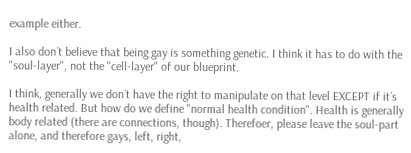example either.

I also don´t believe that being gay is something genetic. I think it has to do with the "soul-layer", not the "cell-layer" of our blueprint.

I think, generally we don´t have the right to manipulate on that level EXCEPT if it´s health related. But how do we define "normal health condition". Health is generally body related (there are connections, though). Therefoer, please leave the soul-part alone, and therefore gays, left, right,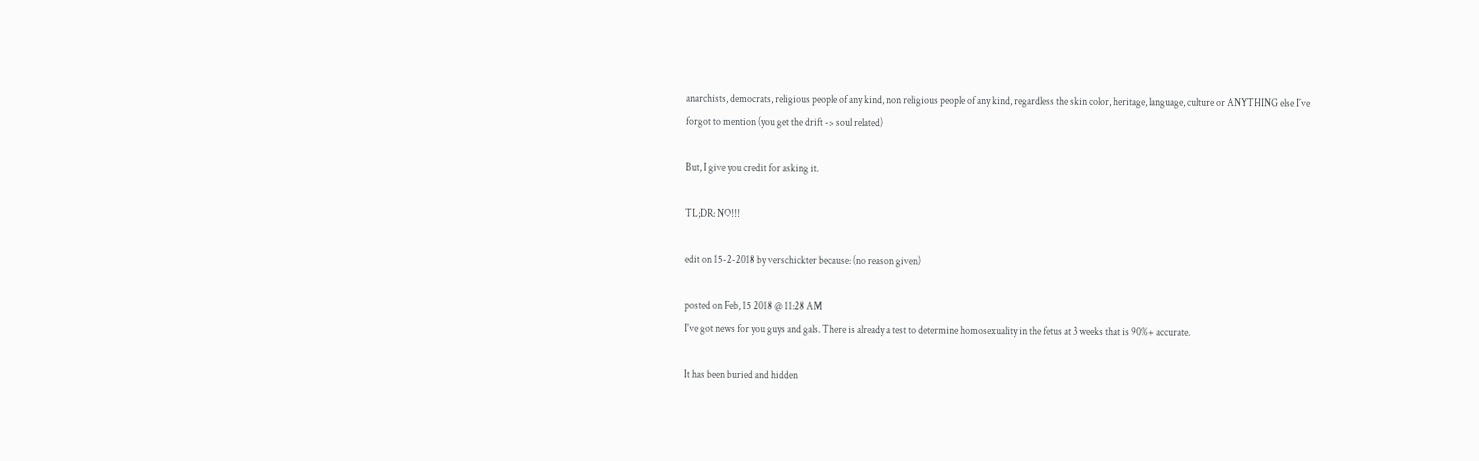anarchists, democrats, religious people of any kind, non religious people of any kind, regardless the skin color, heritage, language, culture or ANYTHING else I´ve forgot to mention (you get the drift -> soul related)

But, I give you credit for asking it.

TL;DR: NO!!!

edit on 15-2-2018 by verschickter because: (no reason given)

posted on Feb, 15 2018 @ 11:28 AM
I've got news for you guys and gals. There is already a test to determine homosexuality in the fetus at 3 weeks that is 90%+ accurate.

It has been buried and hidden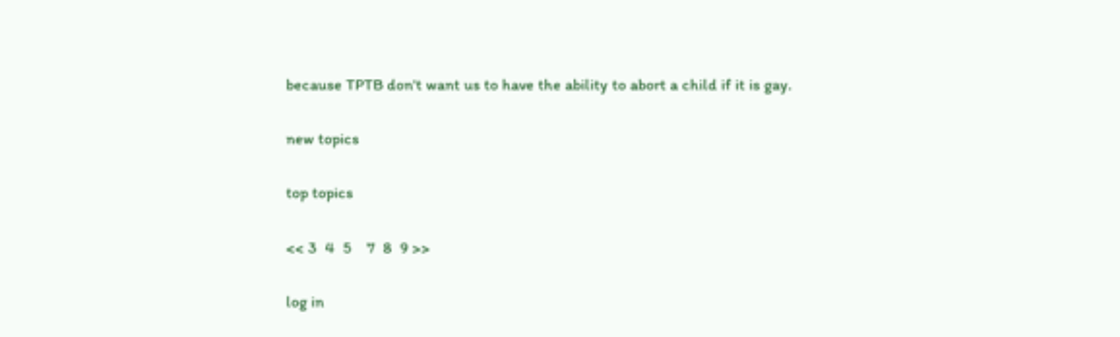because TPTB don't want us to have the ability to abort a child if it is gay.

new topics

top topics

<< 3  4  5    7  8  9 >>

log in